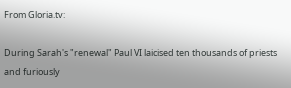From Gloria.tv:

During Sarah's "renewal" Paul VI laicised ten thousands of priests and furiously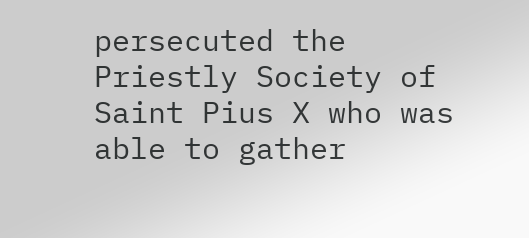persecuted the Priestly Society of Saint Pius X who was able to gather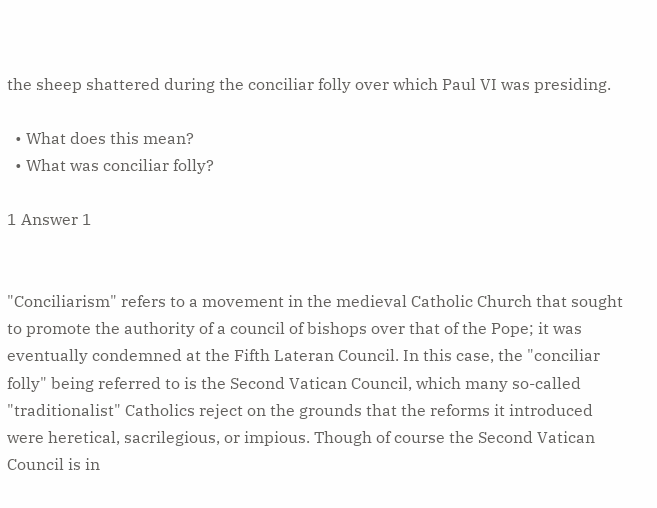the sheep shattered during the conciliar folly over which Paul VI was presiding.

  • What does this mean?
  • What was conciliar folly?

1 Answer 1


"Conciliarism" refers to a movement in the medieval Catholic Church that sought to promote the authority of a council of bishops over that of the Pope; it was eventually condemned at the Fifth Lateran Council. In this case, the "conciliar folly" being referred to is the Second Vatican Council, which many so-called "traditionalist" Catholics reject on the grounds that the reforms it introduced were heretical, sacrilegious, or impious. Though of course the Second Vatican Council is in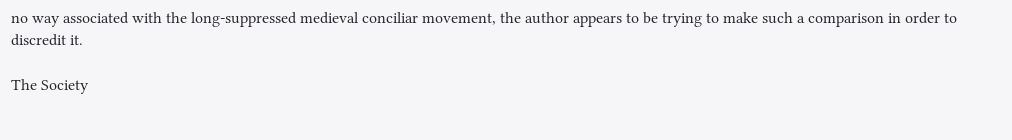no way associated with the long-suppressed medieval conciliar movement, the author appears to be trying to make such a comparison in order to discredit it.

The Society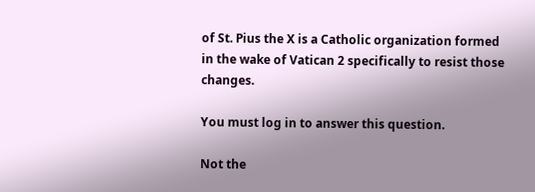of St. Pius the X is a Catholic organization formed in the wake of Vatican 2 specifically to resist those changes.

You must log in to answer this question.

Not the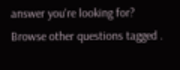answer you're looking for? Browse other questions tagged .